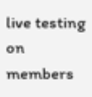live testing on members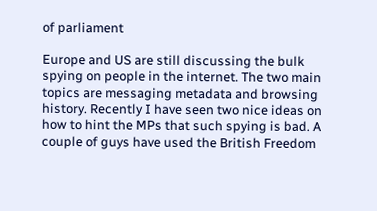of parliament

Europe and US are still discussing the bulk spying on people in the internet. The two main topics are messaging metadata and browsing history. Recently I have seen two nice ideas on how to hint the MPs that such spying is bad. A couple of guys have used the British Freedom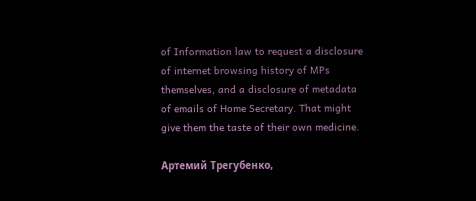of Information law to request a disclosure of internet browsing history of MPs themselves, and a disclosure of metadata of emails of Home Secretary. That might give them the taste of their own medicine.

Артемий Трегубенко,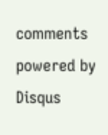comments powered by Disqus